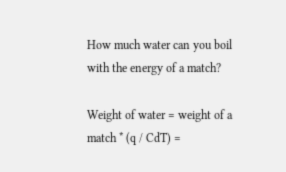How much water can you boil with the energy of a match?

Weight of water = weight of a match * (q / CdT) =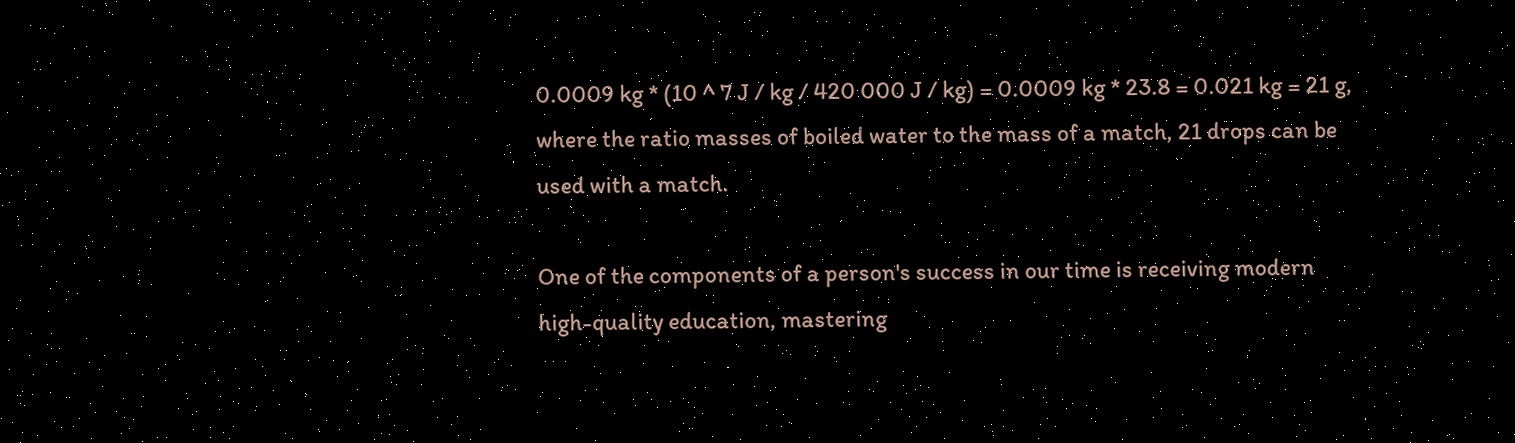0.0009 kg * (10 ^ 7 J / kg / 420 000 J / kg) = 0.0009 kg * 23.8 = 0.021 kg = 21 g, where the ratio masses of boiled water to the mass of a match, 21 drops can be used with a match.

One of the components of a person's success in our time is receiving modern high-quality education, mastering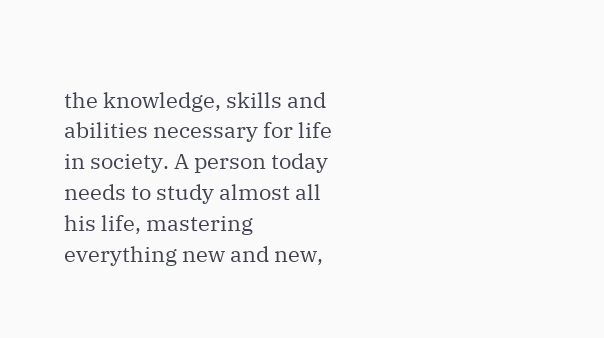the knowledge, skills and abilities necessary for life in society. A person today needs to study almost all his life, mastering everything new and new,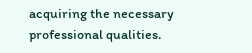acquiring the necessary professional qualities.